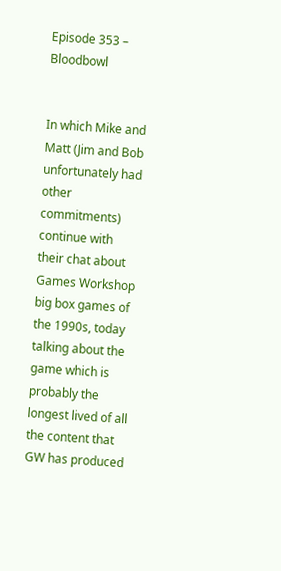Episode 353 – Bloodbowl


In which Mike and Matt (Jim and Bob unfortunately had other commitments) continue with their chat about Games Workshop big box games of the 1990s, today talking about the game which is probably the longest lived of all the content that GW has produced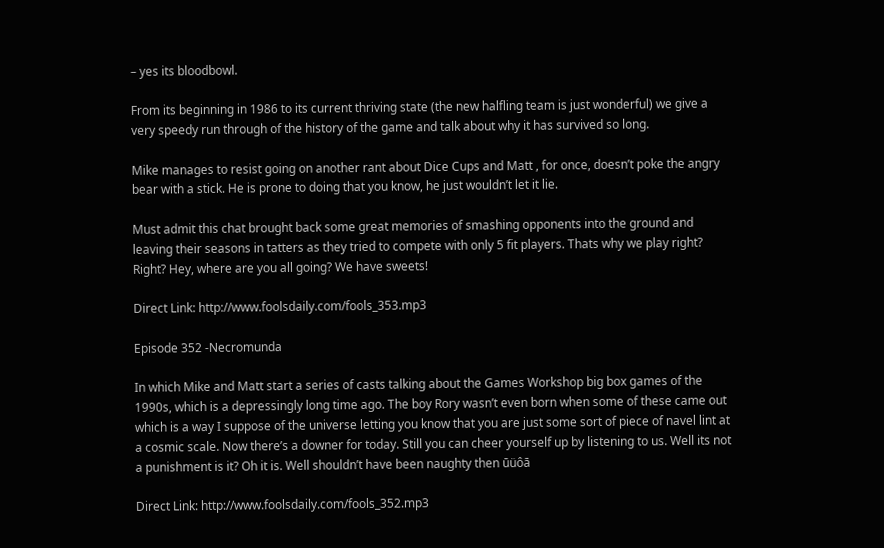– yes its bloodbowl.

From its beginning in 1986 to its current thriving state (the new halfling team is just wonderful) we give a very speedy run through of the history of the game and talk about why it has survived so long.

Mike manages to resist going on another rant about Dice Cups and Matt , for once, doesn’t poke the angry bear with a stick. He is prone to doing that you know, he just wouldn’t let it lie.

Must admit this chat brought back some great memories of smashing opponents into the ground and leaving their seasons in tatters as they tried to compete with only 5 fit players. Thats why we play right? Right? Hey, where are you all going? We have sweets!

Direct Link: http://www.foolsdaily.com/fools_353.mp3

Episode 352 -Necromunda

In which Mike and Matt start a series of casts talking about the Games Workshop big box games of the 1990s, which is a depressingly long time ago. The boy Rory wasn’t even born when some of these came out which is a way I suppose of the universe letting you know that you are just some sort of piece of navel lint at a cosmic scale. Now there’s a downer for today. Still you can cheer yourself up by listening to us. Well its not a punishment is it? Oh it is. Well shouldn’t have been naughty then ūüôā

Direct Link: http://www.foolsdaily.com/fools_352.mp3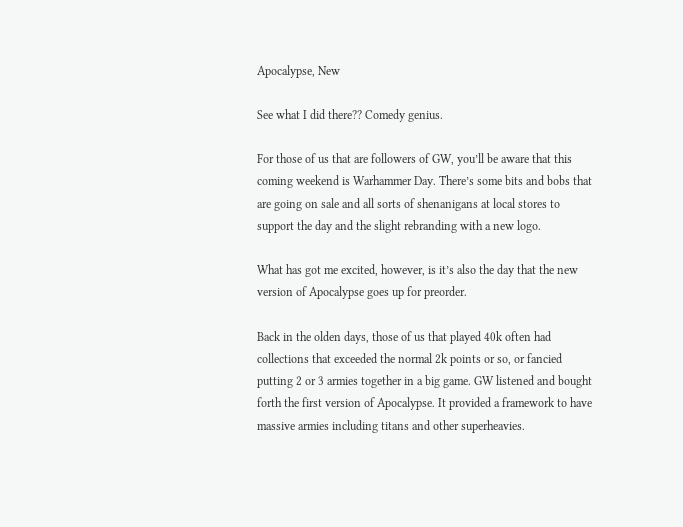Apocalypse, New

See what I did there?? Comedy genius.

For those of us that are followers of GW, you’ll be aware that this coming weekend is Warhammer Day. There’s some bits and bobs that are going on sale and all sorts of shenanigans at local stores to support the day and the slight rebranding with a new logo.

What has got me excited, however, is it’s also the day that the new version of Apocalypse goes up for preorder.

Back in the olden days, those of us that played 40k often had collections that exceeded the normal 2k points or so, or fancied putting 2 or 3 armies together in a big game. GW listened and bought forth the first version of Apocalypse. It provided a framework to have massive armies including titans and other superheavies.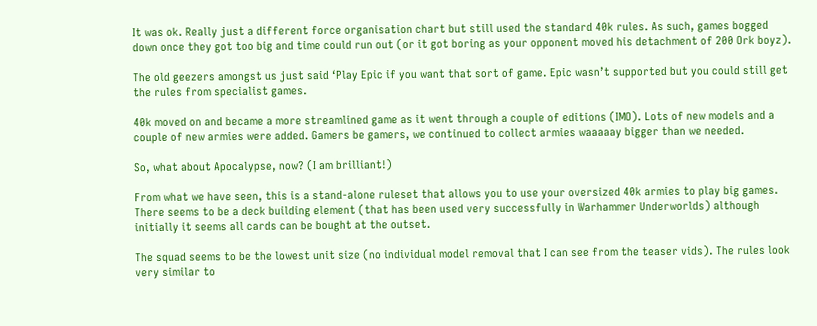It was ok. Really just a different force organisation chart but still used the standard 40k rules. As such, games bogged down once they got too big and time could run out (or it got boring as your opponent moved his detachment of 200 Ork boyz).

The old geezers amongst us just said ‘Play Epic if you want that sort of game. Epic wasn’t supported but you could still get the rules from specialist games.

40k moved on and became a more streamlined game as it went through a couple of editions (IMO). Lots of new models and a couple of new armies were added. Gamers be gamers, we continued to collect armies waaaaay bigger than we needed.

So, what about Apocalypse, now? (I am brilliant!)

From what we have seen, this is a stand-alone ruleset that allows you to use your oversized 40k armies to play big games. There seems to be a deck building element (that has been used very successfully in Warhammer Underworlds) although initially it seems all cards can be bought at the outset.

The squad seems to be the lowest unit size (no individual model removal that I can see from the teaser vids). The rules look very similar to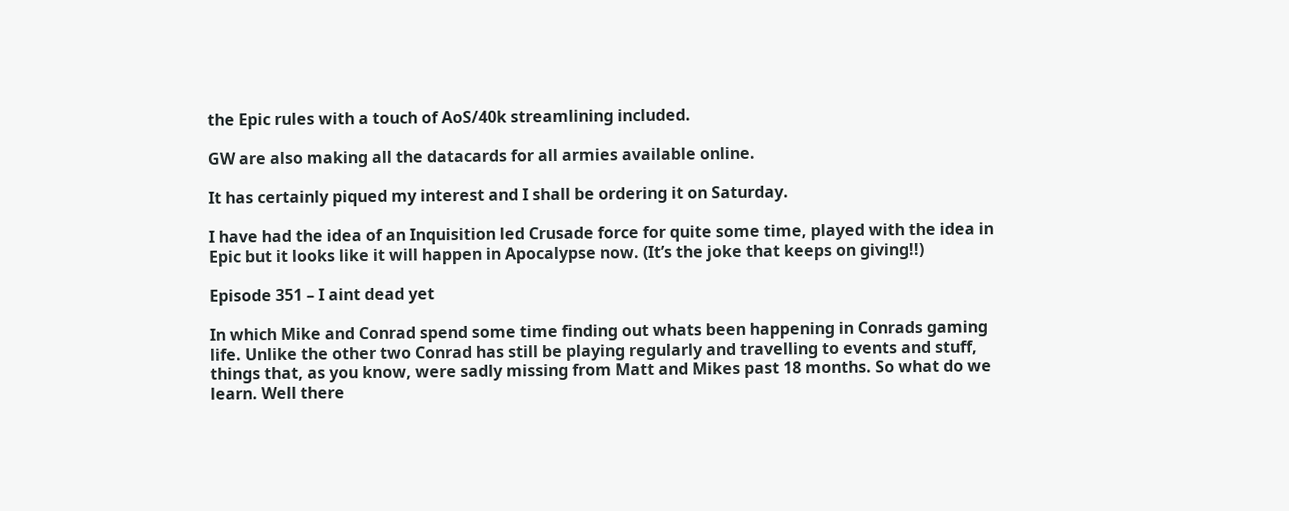the Epic rules with a touch of AoS/40k streamlining included.

GW are also making all the datacards for all armies available online.

It has certainly piqued my interest and I shall be ordering it on Saturday.

I have had the idea of an Inquisition led Crusade force for quite some time, played with the idea in Epic but it looks like it will happen in Apocalypse now. (It’s the joke that keeps on giving!!)

Episode 351 – I aint dead yet

In which Mike and Conrad spend some time finding out whats been happening in Conrads gaming life. Unlike the other two Conrad has still be playing regularly and travelling to events and stuff, things that, as you know, were sadly missing from Matt and Mikes past 18 months. So what do we learn. Well there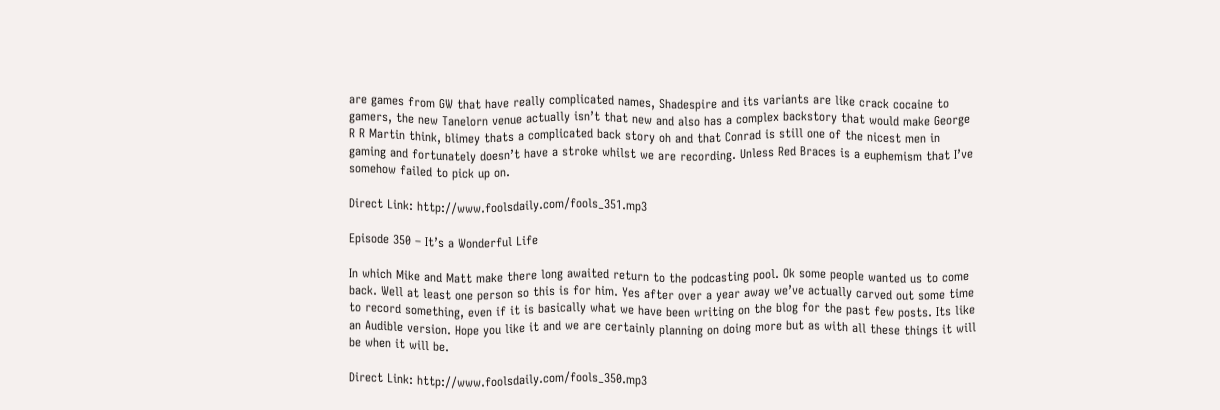are games from GW that have really complicated names, Shadespire and its variants are like crack cocaine to gamers, the new Tanelorn venue actually isn’t that new and also has a complex backstory that would make George R R Martin think, blimey thats a complicated back story oh and that Conrad is still one of the nicest men in gaming and fortunately doesn’t have a stroke whilst we are recording. Unless Red Braces is a euphemism that I’ve somehow failed to pick up on.

Direct Link: http://www.foolsdaily.com/fools_351.mp3

Episode 350 – It’s a Wonderful Life

In which Mike and Matt make there long awaited return to the podcasting pool. Ok some people wanted us to come back. Well at least one person so this is for him. Yes after over a year away we’ve actually carved out some time to record something, even if it is basically what we have been writing on the blog for the past few posts. Its like an Audible version. Hope you like it and we are certainly planning on doing more but as with all these things it will be when it will be.

Direct Link: http://www.foolsdaily.com/fools_350.mp3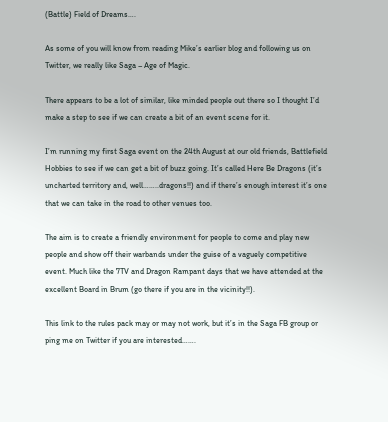(Battle) Field of Dreams….

As some of you will know from reading Mike’s earlier blog and following us on Twitter, we really like Saga – Age of Magic.

There appears to be a lot of similar, like minded people out there so I thought I’d make a step to see if we can create a bit of an event scene for it.

I’m running my first Saga event on the 24th August at our old friends, Battlefield Hobbies to see if we can get a bit of buzz going. It’s called Here Be Dragons (it’s uncharted territory and, well……..dragons!!) and if there’s enough interest it’s one that we can take in the road to other venues too.

The aim is to create a friendly environment for people to come and play new people and show off their warbands under the guise of a vaguely competitive event. Much like the 7TV and Dragon Rampant days that we have attended at the excellent Board in Brum (go there if you are in the vicinity!!).

This link to the rules pack may or may not work, but it’s in the Saga FB group or ping me on Twitter if you are interested…….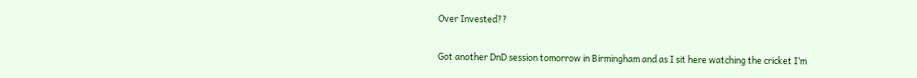Over Invested??

Got another DnD session tomorrow in Birmingham and as I sit here watching the cricket I’m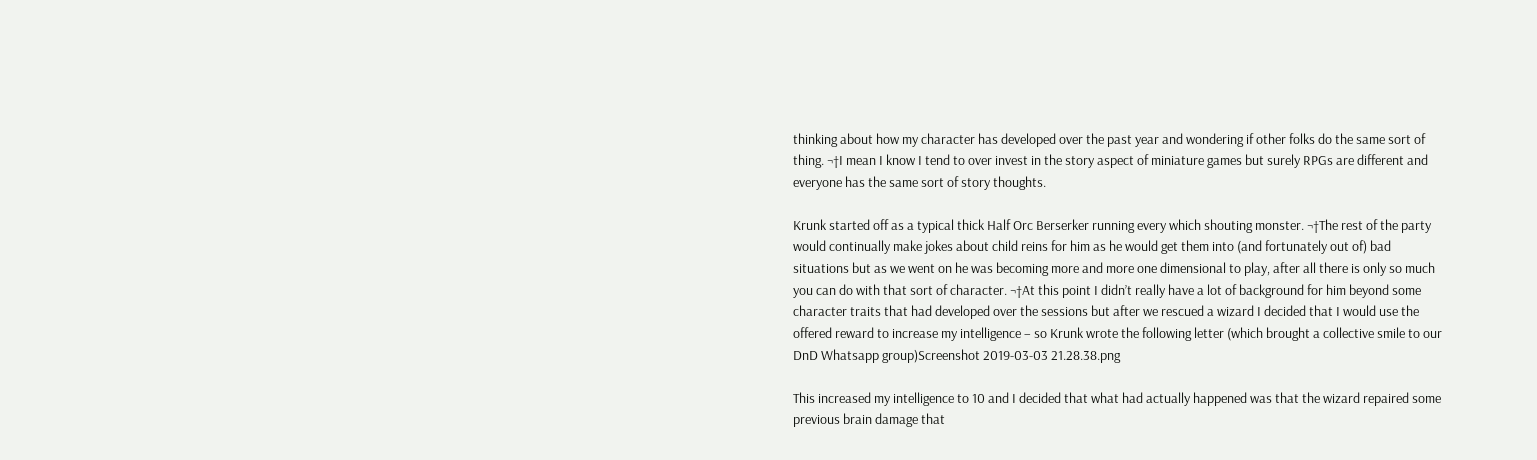thinking about how my character has developed over the past year and wondering if other folks do the same sort of thing. ¬†I mean I know I tend to over invest in the story aspect of miniature games but surely RPGs are different and everyone has the same sort of story thoughts.

Krunk started off as a typical thick Half Orc Berserker running every which shouting monster. ¬†The rest of the party would continually make jokes about child reins for him as he would get them into (and fortunately out of) bad situations but as we went on he was becoming more and more one dimensional to play, after all there is only so much you can do with that sort of character. ¬†At this point I didn’t really have a lot of background for him beyond some character traits that had developed over the sessions but after we rescued a wizard I decided that I would use the offered reward to increase my intelligence – so Krunk wrote the following letter (which brought a collective smile to our DnD Whatsapp group)Screenshot 2019-03-03 21.28.38.png

This increased my intelligence to 10 and I decided that what had actually happened was that the wizard repaired some previous brain damage that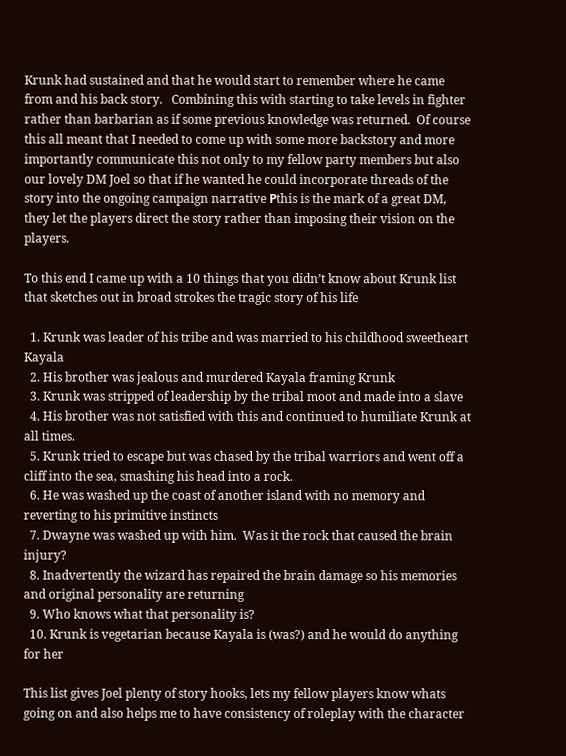Krunk had sustained and that he would start to remember where he came from and his back story.   Combining this with starting to take levels in fighter rather than barbarian as if some previous knowledge was returned.  Of course this all meant that I needed to come up with some more backstory and more importantly communicate this not only to my fellow party members but also our lovely DM Joel so that if he wanted he could incorporate threads of the story into the ongoing campaign narrative Рthis is the mark of a great DM, they let the players direct the story rather than imposing their vision on the players.

To this end I came up with a 10 things that you didn’t know about Krunk list that sketches out in broad strokes the tragic story of his life

  1. Krunk was leader of his tribe and was married to his childhood sweetheart Kayala
  2. His brother was jealous and murdered Kayala framing Krunk
  3. Krunk was stripped of leadership by the tribal moot and made into a slave
  4. His brother was not satisfied with this and continued to humiliate Krunk at all times.
  5. Krunk tried to escape but was chased by the tribal warriors and went off a cliff into the sea, smashing his head into a rock.
  6. He was washed up the coast of another island with no memory and reverting to his primitive instincts
  7. Dwayne was washed up with him.  Was it the rock that caused the brain injury?
  8. Inadvertently the wizard has repaired the brain damage so his memories and original personality are returning
  9. Who knows what that personality is?
  10. Krunk is vegetarian because Kayala is (was?) and he would do anything for her

This list gives Joel plenty of story hooks, lets my fellow players know whats going on and also helps me to have consistency of roleplay with the character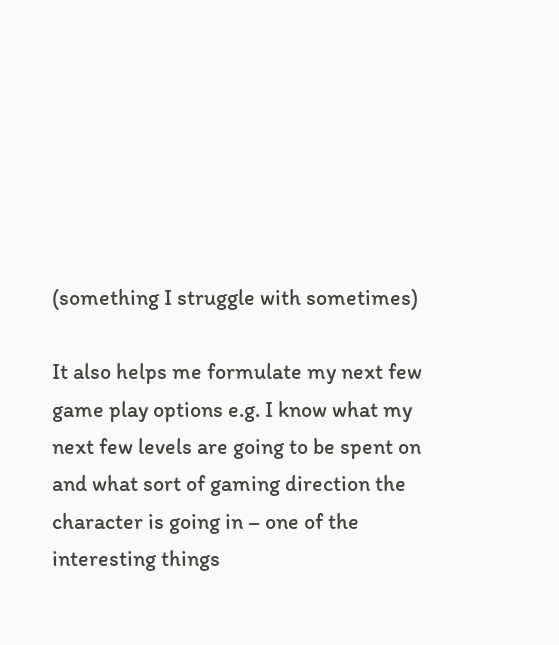(something I struggle with sometimes)

It also helps me formulate my next few game play options e.g. I know what my next few levels are going to be spent on and what sort of gaming direction the character is going in – one of the interesting things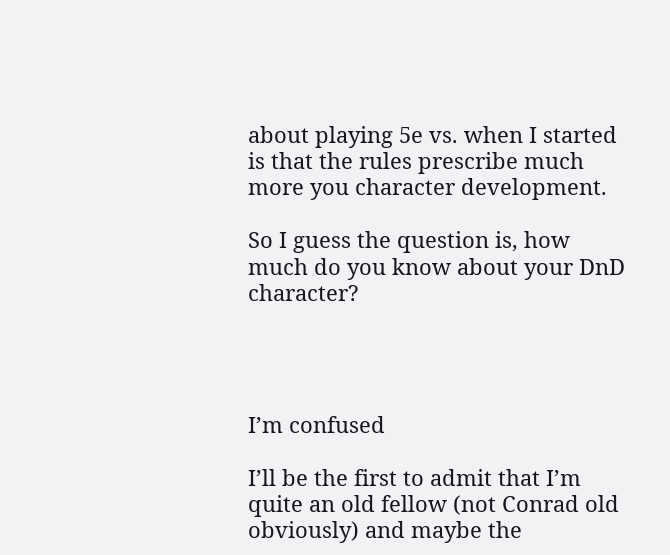about playing 5e vs. when I started is that the rules prescribe much more you character development.

So I guess the question is, how much do you know about your DnD character?




I’m confused

I’ll be the first to admit that I’m quite an old fellow (not Conrad old obviously) and maybe the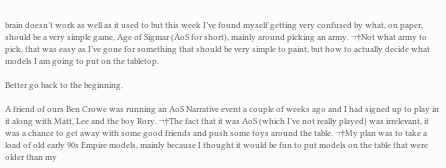brain doesn’t work as well as it used to but this week I’ve found myself getting very confused by what, on paper, should be a very simple game, Age of Sigmar (AoS for short), mainly around picking an army. ¬†Not what army to pick, that was easy as I’ve gone for something that should be very simple to paint, but how to actually decide what models I am going to put on the tabletop.

Better go back to the beginning.

A friend of ours Ben Crowe was running an AoS Narrative event a couple of weeks ago and I had signed up to play in it along with Matt, Lee and the boy Rory. ¬†The fact that it was AoS (which I’ve not really played) was irrelevant, it was a chance to get away with some good friends and push some toys around the table. ¬†My plan was to take a load of old early 90s Empire models, mainly because I thought it would be fun to put models on the table that were older than my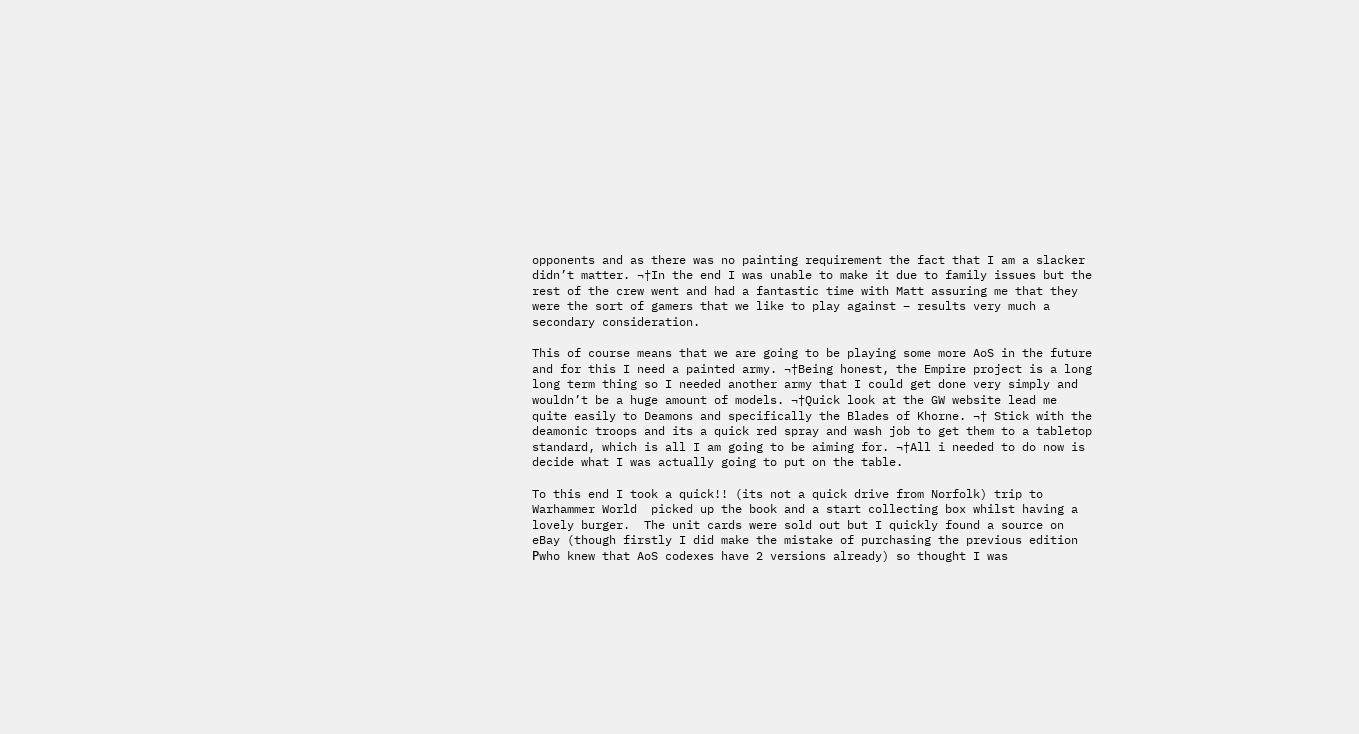opponents and as there was no painting requirement the fact that I am a slacker didn’t matter. ¬†In the end I was unable to make it due to family issues but the rest of the crew went and had a fantastic time with Matt assuring me that they were the sort of gamers that we like to play against – results very much a secondary consideration.

This of course means that we are going to be playing some more AoS in the future and for this I need a painted army. ¬†Being honest, the Empire project is a long long term thing so I needed another army that I could get done very simply and wouldn’t be a huge amount of models. ¬†Quick look at the GW website lead me quite easily to Deamons and specifically the Blades of Khorne. ¬† Stick with the deamonic troops and its a quick red spray and wash job to get them to a tabletop standard, which is all I am going to be aiming for. ¬†All i needed to do now is decide what I was actually going to put on the table.

To this end I took a quick!! (its not a quick drive from Norfolk) trip to Warhammer World  picked up the book and a start collecting box whilst having a lovely burger.  The unit cards were sold out but I quickly found a source on eBay (though firstly I did make the mistake of purchasing the previous edition Рwho knew that AoS codexes have 2 versions already) so thought I was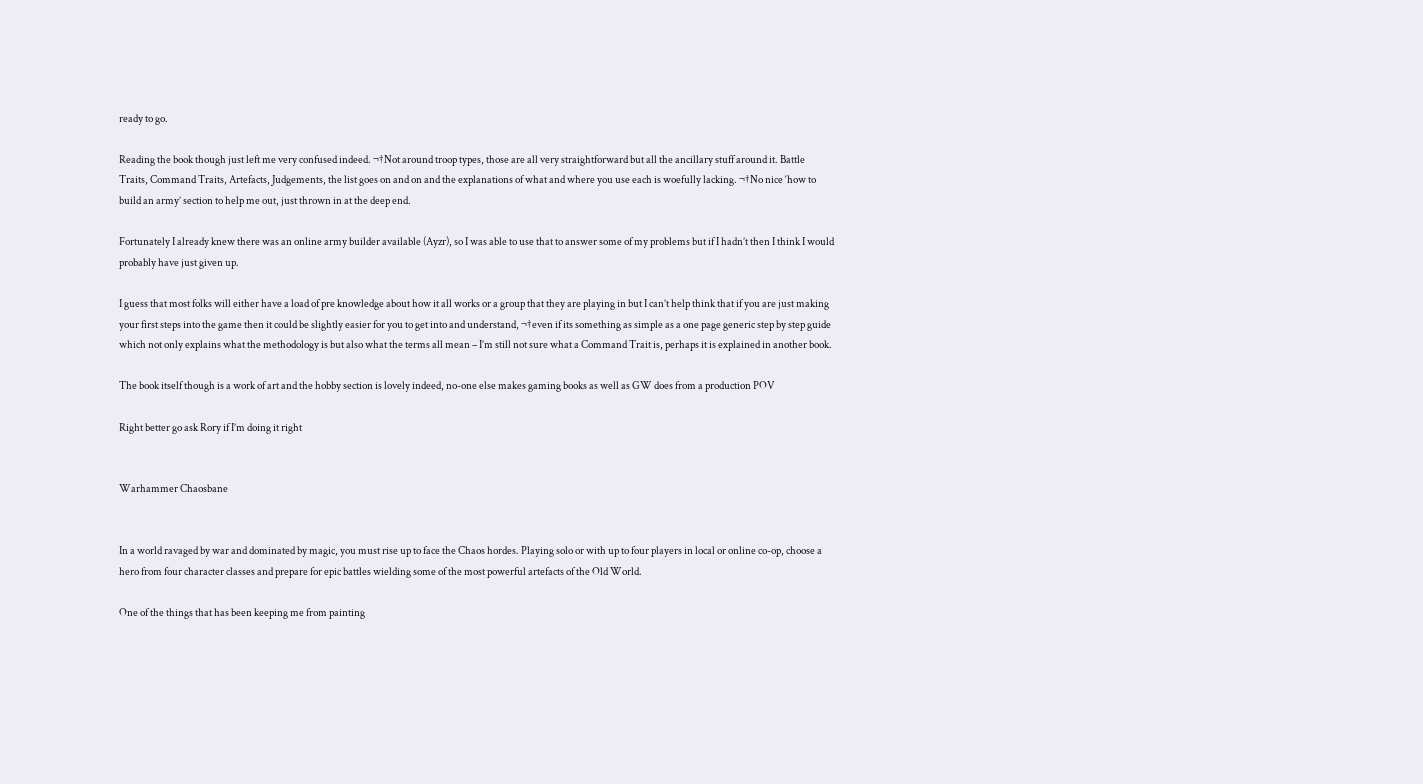ready to go.

Reading the book though just left me very confused indeed. ¬†Not around troop types, those are all very straightforward but all the ancillary stuff around it. Battle Traits, Command Traits, Artefacts, Judgements, the list goes on and on and the explanations of what and where you use each is woefully lacking. ¬†No nice ‘how to build an army’ section to help me out, just thrown in at the deep end.

Fortunately I already knew there was an online army builder available (Ayzr), so I was able to use that to answer some of my problems but if I hadn’t then I think I would probably have just given up.

I guess that most folks will either have a load of pre knowledge about how it all works or a group that they are playing in but I can’t help think that if you are just making your first steps into the game then it could be slightly easier for you to get into and understand, ¬†even if its something as simple as a one page generic step by step guide which not only explains what the methodology is but also what the terms all mean – I’m still not sure what a Command Trait is, perhaps it is explained in another book.

The book itself though is a work of art and the hobby section is lovely indeed, no-one else makes gaming books as well as GW does from a production POV

Right better go ask Rory if I’m doing it right


Warhammer Chaosbane


In a world ravaged by war and dominated by magic, you must rise up to face the Chaos hordes. Playing solo or with up to four players in local or online co-op, choose a hero from four character classes and prepare for epic battles wielding some of the most powerful artefacts of the Old World.

One of the things that has been keeping me from painting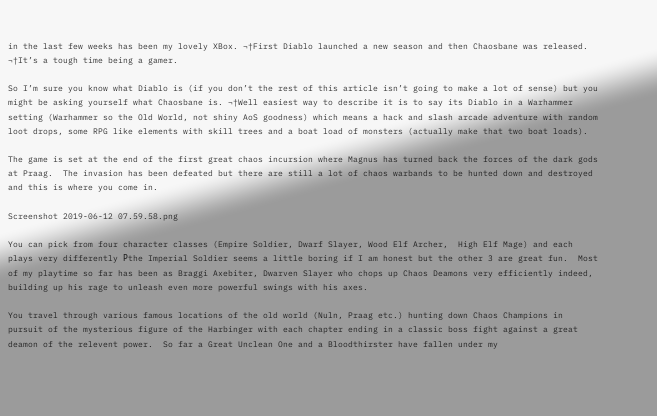in the last few weeks has been my lovely XBox. ¬†First Diablo launched a new season and then Chaosbane was released. ¬†It’s a tough time being a gamer.

So I’m sure you know what Diablo is (if you don’t the rest of this article isn’t going to make a lot of sense) but you might be asking yourself what Chaosbane is. ¬†Well easiest way to describe it is to say its Diablo in a Warhammer setting (Warhammer so the Old World, not shiny AoS goodness) which means a hack and slash arcade adventure with random loot drops, some RPG like elements with skill trees and a boat load of monsters (actually make that two boat loads).

The game is set at the end of the first great chaos incursion where Magnus has turned back the forces of the dark gods at Praag.  The invasion has been defeated but there are still a lot of chaos warbands to be hunted down and destroyed and this is where you come in.

Screenshot 2019-06-12 07.59.58.png

You can pick from four character classes (Empire Soldier, Dwarf Slayer, Wood Elf Archer,  High Elf Mage) and each plays very differently Рthe Imperial Soldier seems a little boring if I am honest but the other 3 are great fun.  Most of my playtime so far has been as Braggi Axebiter, Dwarven Slayer who chops up Chaos Deamons very efficiently indeed, building up his rage to unleash even more powerful swings with his axes.

You travel through various famous locations of the old world (Nuln, Praag etc.) hunting down Chaos Champions in pursuit of the mysterious figure of the Harbinger with each chapter ending in a classic boss fight against a great deamon of the relevent power.  So far a Great Unclean One and a Bloodthirster have fallen under my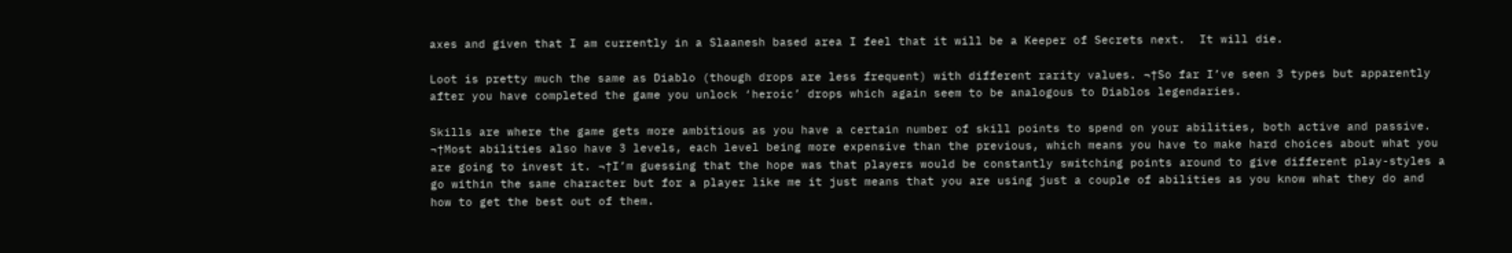axes and given that I am currently in a Slaanesh based area I feel that it will be a Keeper of Secrets next.  It will die.

Loot is pretty much the same as Diablo (though drops are less frequent) with different rarity values. ¬†So far I’ve seen 3 types but apparently after you have completed the game you unlock ‘heroic’ drops which again seem to be analogous to Diablos legendaries.

Skills are where the game gets more ambitious as you have a certain number of skill points to spend on your abilities, both active and passive. ¬†Most abilities also have 3 levels, each level being more expensive than the previous, which means you have to make hard choices about what you are going to invest it. ¬†I’m guessing that the hope was that players would be constantly switching points around to give different play-styles a go within the same character but for a player like me it just means that you are using just a couple of abilities as you know what they do and how to get the best out of them.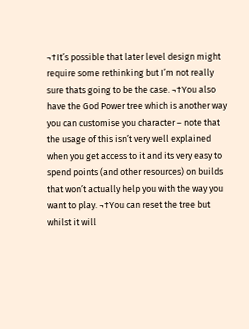¬†It’s possible that later level design might require some rethinking but I’m not really sure thats going to be the case. ¬†You also have the God Power tree which is another way you can customise you character – note that the usage of this isn’t very well explained when you get access to it and its very easy to spend points (and other resources) on builds that won’t actually help you with the way you want to play. ¬†You can reset the tree but whilst it will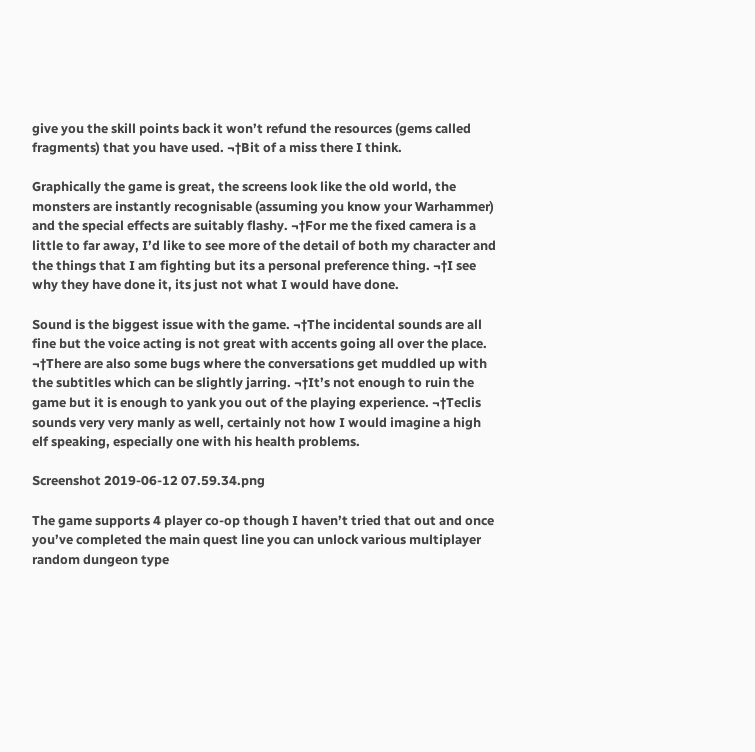give you the skill points back it won’t refund the resources (gems called fragments) that you have used. ¬†Bit of a miss there I think.

Graphically the game is great, the screens look like the old world, the monsters are instantly recognisable (assuming you know your Warhammer) and the special effects are suitably flashy. ¬†For me the fixed camera is a little to far away, I’d like to see more of the detail of both my character and the things that I am fighting but its a personal preference thing. ¬†I see why they have done it, its just not what I would have done.

Sound is the biggest issue with the game. ¬†The incidental sounds are all fine but the voice acting is not great with accents going all over the place. ¬†There are also some bugs where the conversations get muddled up with the subtitles which can be slightly jarring. ¬†It’s not enough to ruin the game but it is enough to yank you out of the playing experience. ¬†Teclis sounds very very manly as well, certainly not how I would imagine a high elf speaking, especially one with his health problems.

Screenshot 2019-06-12 07.59.34.png

The game supports 4 player co-op though I haven’t tried that out and once you’ve completed the main quest line you can unlock various multiplayer random dungeon type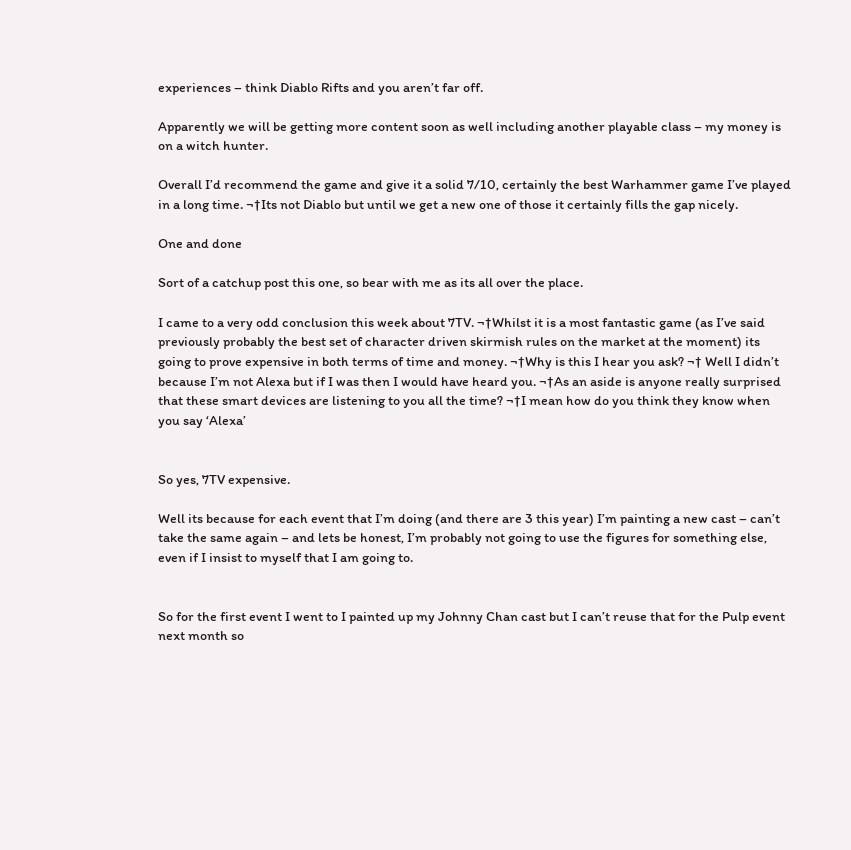experiences – think Diablo Rifts and you aren’t far off.

Apparently we will be getting more content soon as well including another playable class – my money is on a witch hunter.

Overall I’d recommend the game and give it a solid 7/10, certainly the best Warhammer game I’ve played in a long time. ¬†Its not Diablo but until we get a new one of those it certainly fills the gap nicely.

One and done

Sort of a catchup post this one, so bear with me as its all over the place.

I came to a very odd conclusion this week about 7TV. ¬†Whilst it is a most fantastic game (as I’ve said previously probably the best set of character driven skirmish rules on the market at the moment) its going to prove expensive in both terms of time and money. ¬†Why is this I hear you ask? ¬† Well I didn’t because I’m not Alexa but if I was then I would have heard you. ¬†As an aside is anyone really surprised that these smart devices are listening to you all the time? ¬†I mean how do you think they know when you say ‘Alexa’


So yes, 7TV expensive.

Well its because for each event that I’m doing (and there are 3 this year) I’m painting a new cast – can’t take the same again – and lets be honest, I’m probably not going to use the figures for something else, even if I insist to myself that I am going to.


So for the first event I went to I painted up my Johnny Chan cast but I can’t reuse that for the Pulp event next month so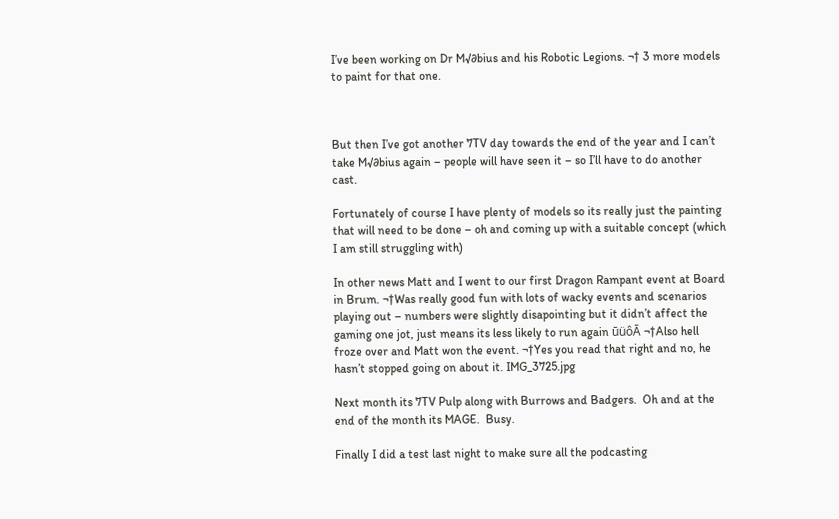I’ve been working on Dr M√∂bius and his Robotic Legions. ¬† 3 more models to paint for that one.



But then I’ve got another 7TV day towards the end of the year and I can’t take M√∂bius again – people will have seen it – so I’ll have to do another cast.

Fortunately of course I have plenty of models so its really just the painting that will need to be done – oh and coming up with a suitable concept (which I am still struggling with)

In other news Matt and I went to our first Dragon Rampant event at Board in Brum. ¬†Was really good fun with lots of wacky events and scenarios playing out – numbers were slightly disapointing but it didn’t affect the gaming one jot, just means its less likely to run again ūüôĀ ¬†Also hell froze over and Matt won the event. ¬†Yes you read that right and no, he hasn’t stopped going on about it. IMG_3725.jpg

Next month its 7TV Pulp along with Burrows and Badgers.  Oh and at the end of the month its MAGE.  Busy.

Finally I did a test last night to make sure all the podcasting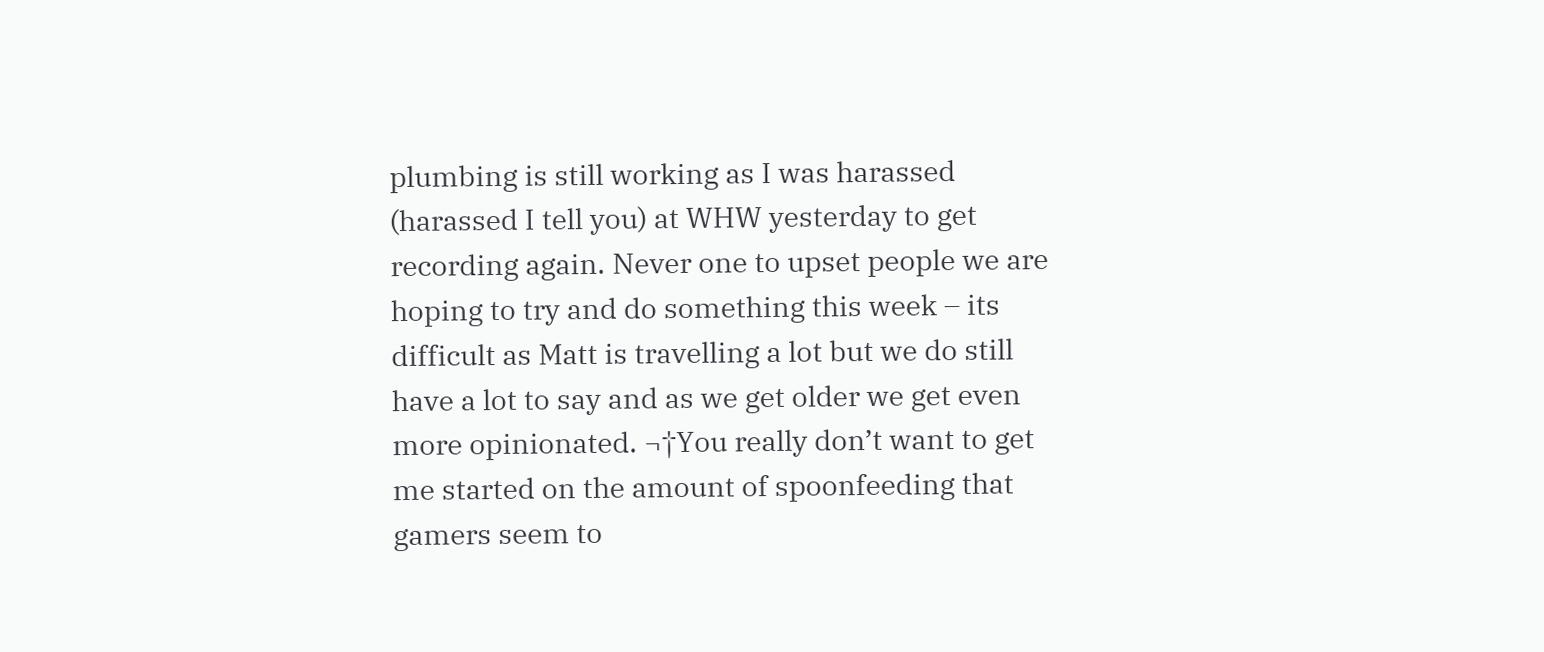plumbing is still working as I was harassed (harassed I tell you) at WHW yesterday to get recording again. Never one to upset people we are hoping to try and do something this week – its difficult as Matt is travelling a lot but we do still have a lot to say and as we get older we get even more opinionated. ¬†You really don’t want to get me started on the amount of spoonfeeding that gamers seem to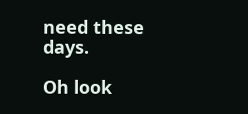need these days.

Oh look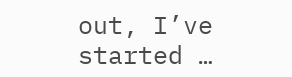out, I’ve started …